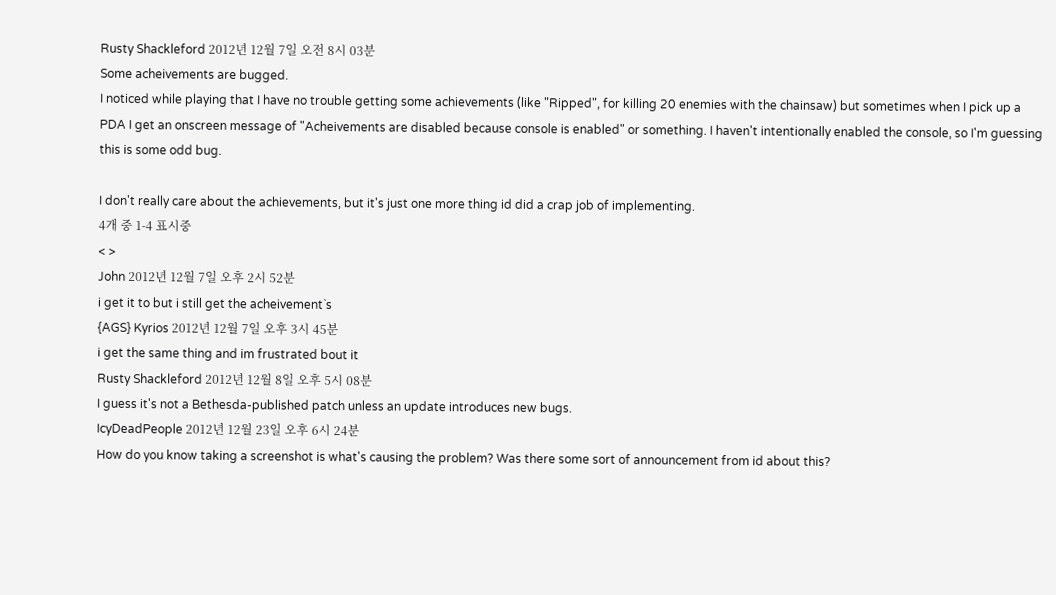Rusty Shackleford 2012년 12월 7일 오전 8시 03분
Some acheivements are bugged.
I noticed while playing that I have no trouble getting some achievements (like "Ripped", for killing 20 enemies with the chainsaw) but sometimes when I pick up a PDA I get an onscreen message of "Acheivements are disabled because console is enabled" or something. I haven't intentionally enabled the console, so I'm guessing this is some odd bug.

I don't really care about the achievements, but it's just one more thing id did a crap job of implementing.
4개 중 1-4 표시중
< >
John 2012년 12월 7일 오후 2시 52분
i get it to but i still get the acheivement`s
{AGS} Kyrios 2012년 12월 7일 오후 3시 45분
i get the same thing and im frustrated bout it
Rusty Shackleford 2012년 12월 8일 오후 5시 08분
I guess it's not a Bethesda-published patch unless an update introduces new bugs.
IcyDeadPeople 2012년 12월 23일 오후 6시 24분
How do you know taking a screenshot is what's causing the problem? Was there some sort of announcement from id about this?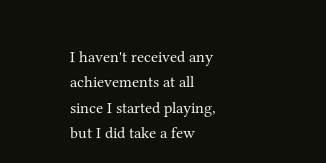I haven't received any achievements at all since I started playing, but I did take a few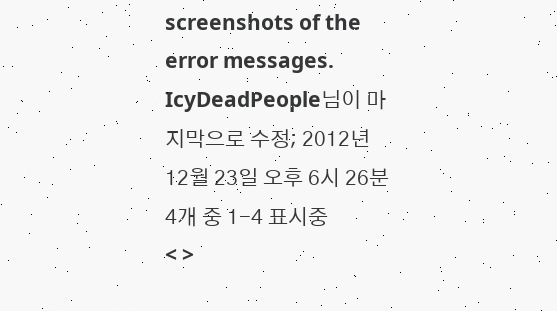screenshots of the error messages.
IcyDeadPeople님이 마지막으로 수정; 2012년 12월 23일 오후 6시 26분
4개 중 1-4 표시중
< >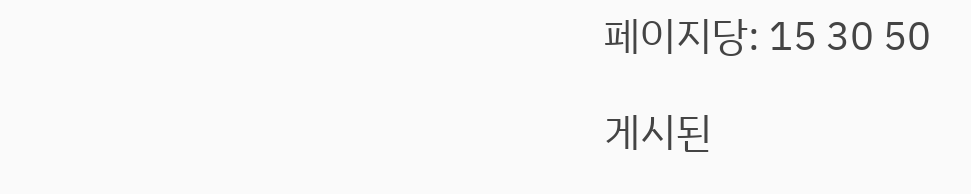페이지당: 15 30 50

게시된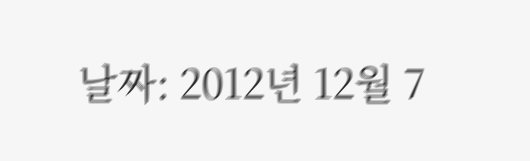날짜: 2012년 12월 7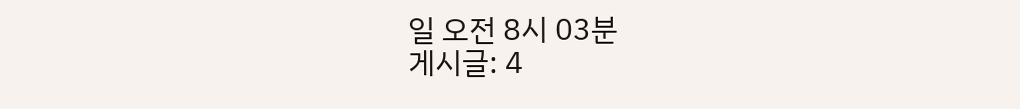일 오전 8시 03분
게시글: 4